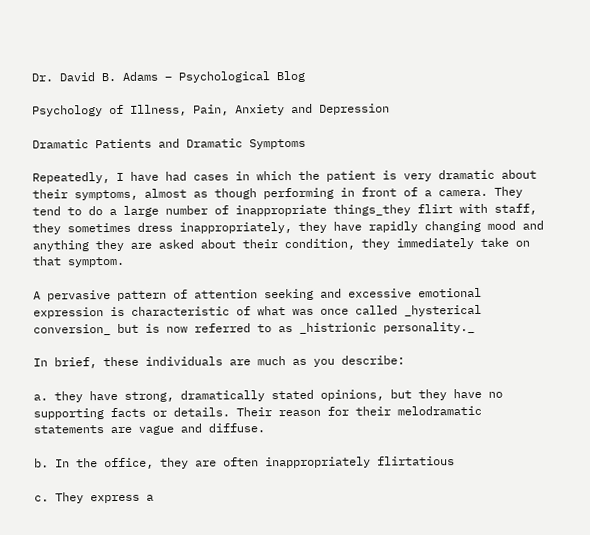Dr. David B. Adams – Psychological Blog

Psychology of Illness, Pain, Anxiety and Depression

Dramatic Patients and Dramatic Symptoms

Repeatedly, I have had cases in which the patient is very dramatic about their symptoms, almost as though performing in front of a camera. They tend to do a large number of inappropriate things_they flirt with staff, they sometimes dress inappropriately, they have rapidly changing mood and anything they are asked about their condition, they immediately take on that symptom.

A pervasive pattern of attention seeking and excessive emotional expression is characteristic of what was once called _hysterical conversion_ but is now referred to as _histrionic personality._

In brief, these individuals are much as you describe:

a. they have strong, dramatically stated opinions, but they have no supporting facts or details. Their reason for their melodramatic statements are vague and diffuse.

b. In the office, they are often inappropriately flirtatious

c. They express a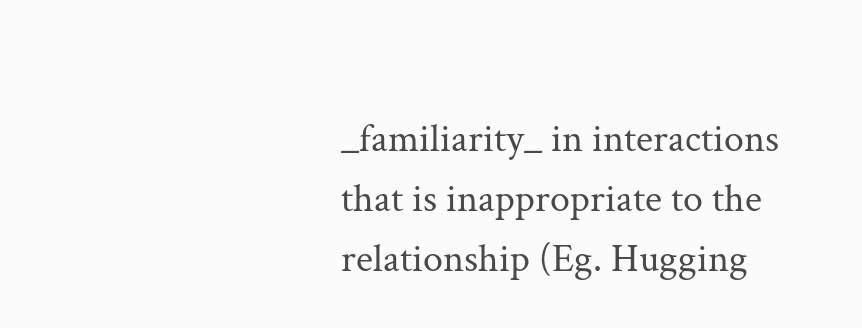_familiarity_ in interactions that is inappropriate to the relationship (Eg. Hugging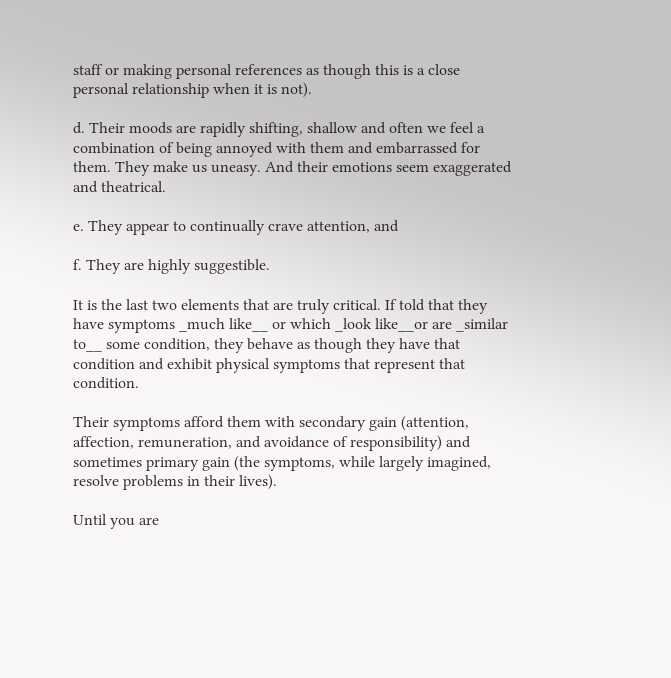staff or making personal references as though this is a close personal relationship when it is not).

d. Their moods are rapidly shifting, shallow and often we feel a combination of being annoyed with them and embarrassed for them. They make us uneasy. And their emotions seem exaggerated and theatrical.

e. They appear to continually crave attention, and

f. They are highly suggestible.

It is the last two elements that are truly critical. If told that they have symptoms _much like__ or which _look like__or are _similar to__ some condition, they behave as though they have that condition and exhibit physical symptoms that represent that condition.

Their symptoms afford them with secondary gain (attention, affection, remuneration, and avoidance of responsibility) and sometimes primary gain (the symptoms, while largely imagined, resolve problems in their lives).

Until you are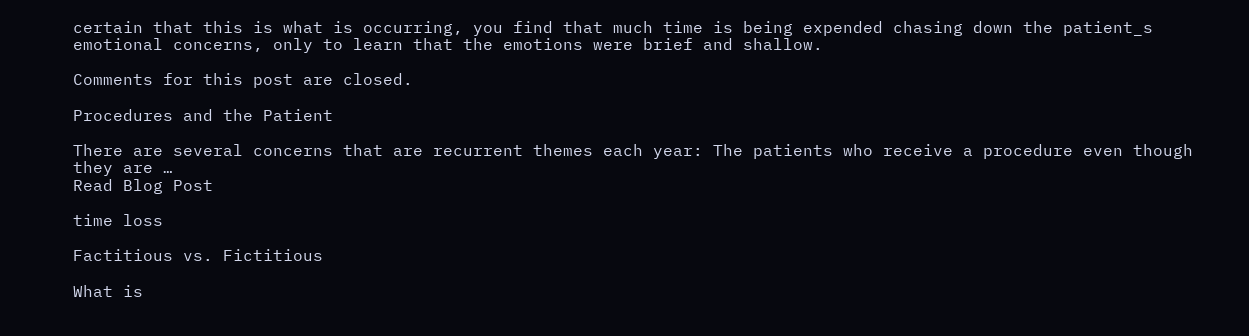certain that this is what is occurring, you find that much time is being expended chasing down the patient_s emotional concerns, only to learn that the emotions were brief and shallow.

Comments for this post are closed.

Procedures and the Patient

There are several concerns that are recurrent themes each year: The patients who receive a procedure even though they are …
Read Blog Post

time loss

Factitious vs. Fictitious

What is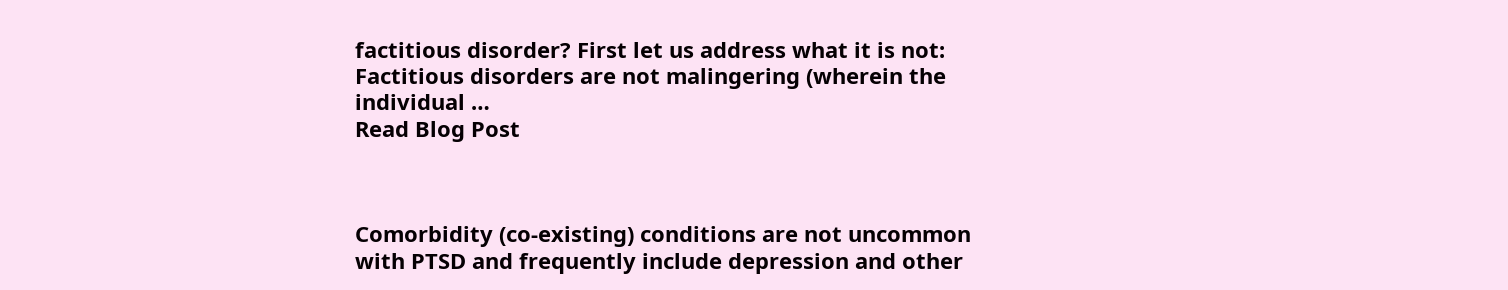factitious disorder? First let us address what it is not: Factitious disorders are not malingering (wherein the individual …
Read Blog Post



Comorbidity (co-existing) conditions are not uncommon with PTSD and frequently include depression and other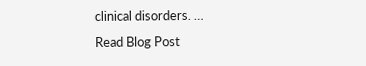clinical disorders. …
Read Blog Post